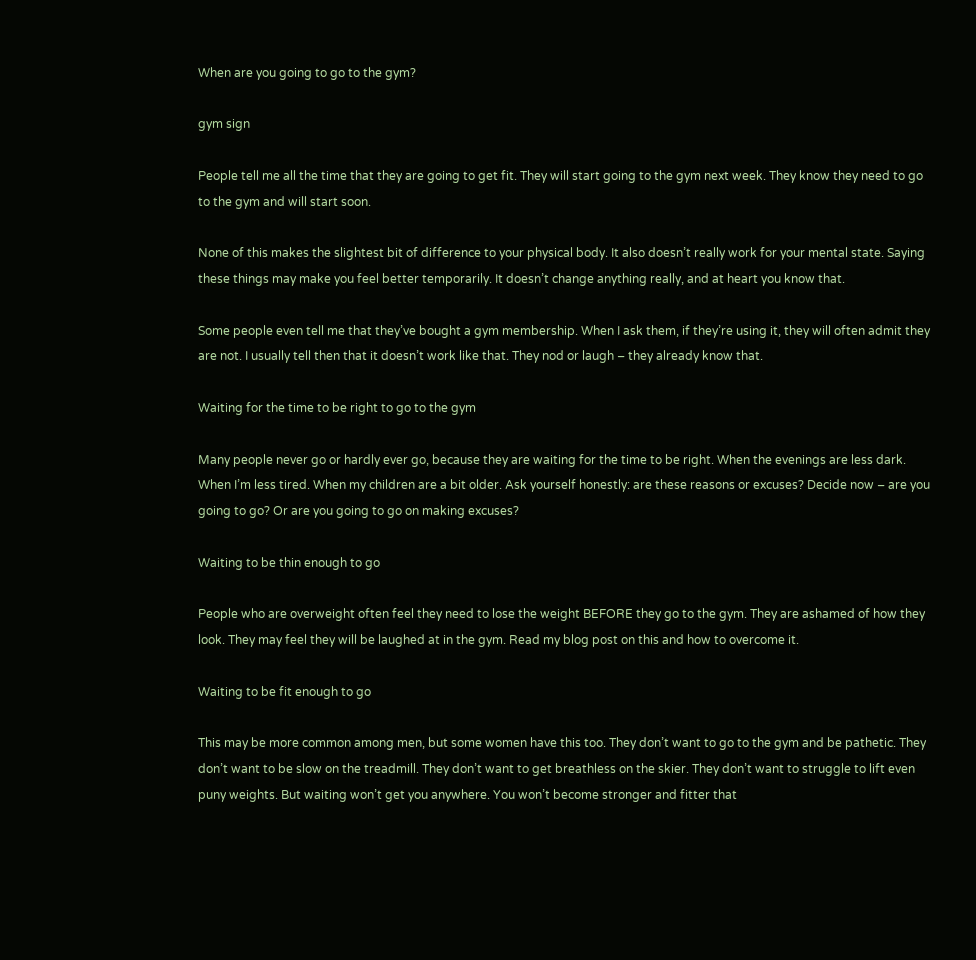When are you going to go to the gym?

gym sign

People tell me all the time that they are going to get fit. They will start going to the gym next week. They know they need to go to the gym and will start soon.

None of this makes the slightest bit of difference to your physical body. It also doesn’t really work for your mental state. Saying these things may make you feel better temporarily. It doesn’t change anything really, and at heart you know that.

Some people even tell me that they’ve bought a gym membership. When I ask them, if they’re using it, they will often admit they are not. I usually tell then that it doesn’t work like that. They nod or laugh – they already know that.

Waiting for the time to be right to go to the gym

Many people never go or hardly ever go, because they are waiting for the time to be right. When the evenings are less dark. When I’m less tired. When my children are a bit older. Ask yourself honestly: are these reasons or excuses? Decide now – are you going to go? Or are you going to go on making excuses?

Waiting to be thin enough to go

People who are overweight often feel they need to lose the weight BEFORE they go to the gym. They are ashamed of how they look. They may feel they will be laughed at in the gym. Read my blog post on this and how to overcome it.

Waiting to be fit enough to go

This may be more common among men, but some women have this too. They don’t want to go to the gym and be pathetic. They don’t want to be slow on the treadmill. They don’t want to get breathless on the skier. They don’t want to struggle to lift even puny weights. But waiting won’t get you anywhere. You won’t become stronger and fitter that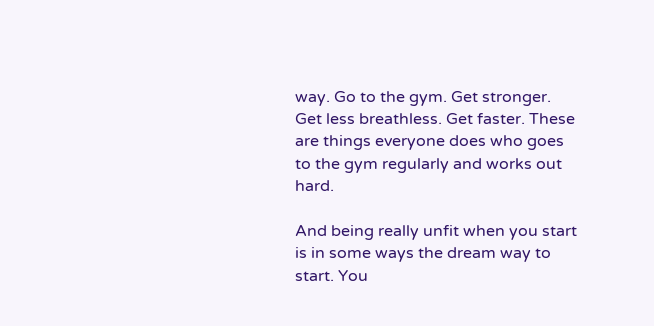way. Go to the gym. Get stronger. Get less breathless. Get faster. These are things everyone does who goes to the gym regularly and works out hard.

And being really unfit when you start is in some ways the dream way to start. You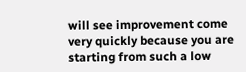will see improvement come very quickly because you are starting from such a low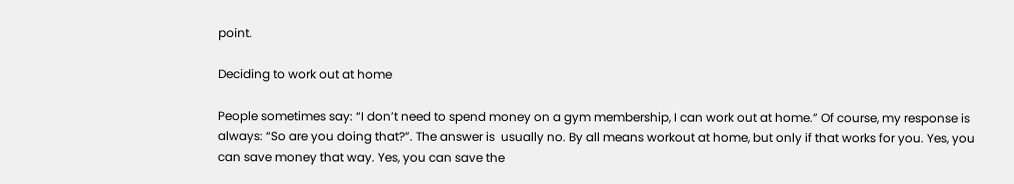point.

Deciding to work out at home

People sometimes say: “I don’t need to spend money on a gym membership, I can work out at home.” Of course, my response is always: “So are you doing that?”. The answer is  usually no. By all means workout at home, but only if that works for you. Yes, you can save money that way. Yes, you can save the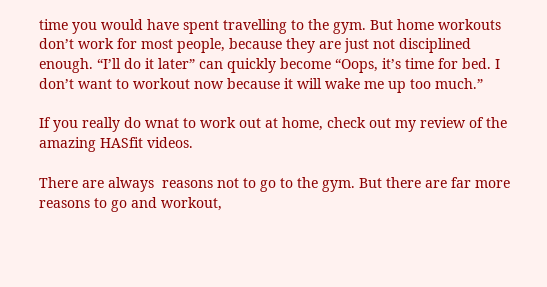time you would have spent travelling to the gym. But home workouts don’t work for most people, because they are just not disciplined enough. “I’ll do it later” can quickly become “Oops, it’s time for bed. I don’t want to workout now because it will wake me up too much.”

If you really do wnat to work out at home, check out my review of the amazing HASfit videos.

There are always  reasons not to go to the gym. But there are far more reasons to go and workout,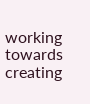working towards creating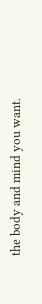the body and mind you want.